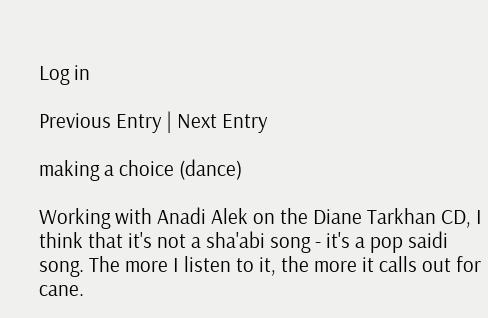Log in

Previous Entry | Next Entry

making a choice (dance)

Working with Anadi Alek on the Diane Tarkhan CD, I think that it's not a sha'abi song - it's a pop saidi song. The more I listen to it, the more it calls out for cane.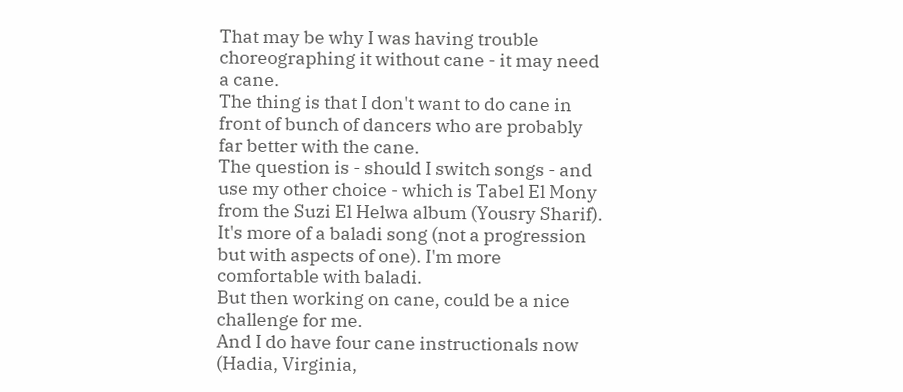That may be why I was having trouble choreographing it without cane - it may need a cane.
The thing is that I don't want to do cane in front of bunch of dancers who are probably far better with the cane.
The question is - should I switch songs - and use my other choice - which is Tabel El Mony from the Suzi El Helwa album (Yousry Sharif). It's more of a baladi song (not a progression but with aspects of one). I'm more comfortable with baladi.
But then working on cane, could be a nice challenge for me.
And I do have four cane instructionals now (Hadia, Virginia,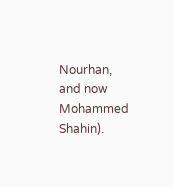Nourhan, and now Mohammed Shahin).